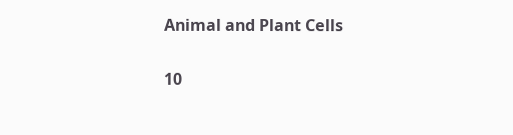Animal and Plant Cells

10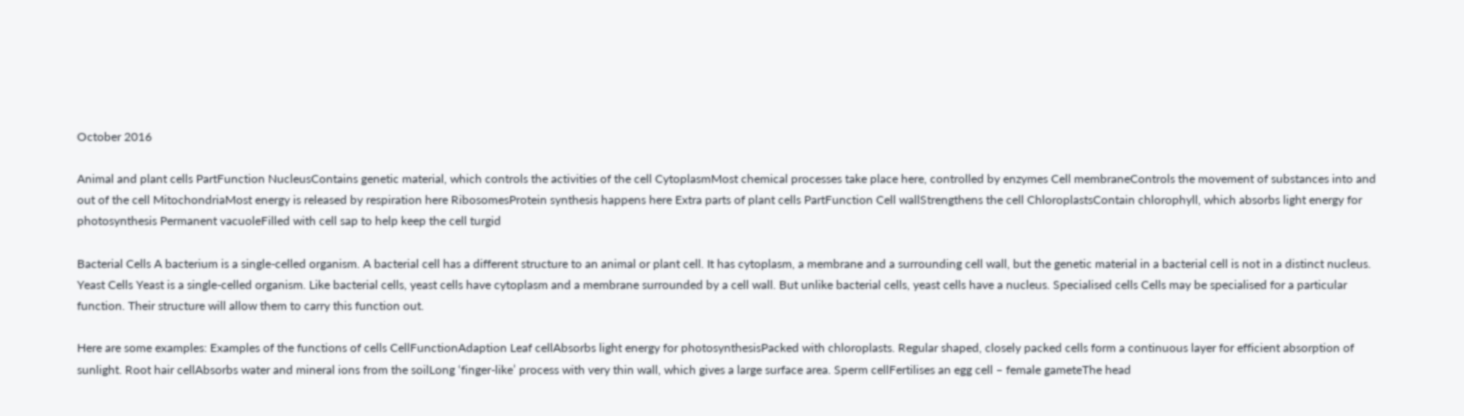October 2016

Animal and plant cells PartFunction NucleusContains genetic material, which controls the activities of the cell CytoplasmMost chemical processes take place here, controlled by enzymes Cell membraneControls the movement of substances into and out of the cell MitochondriaMost energy is released by respiration here RibosomesProtein synthesis happens here Extra parts of plant cells PartFunction Cell wallStrengthens the cell ChloroplastsContain chlorophyll, which absorbs light energy for photosynthesis Permanent vacuoleFilled with cell sap to help keep the cell turgid

Bacterial Cells A bacterium is a single-celled organism. A bacterial cell has a different structure to an animal or plant cell. It has cytoplasm, a membrane and a surrounding cell wall, but the genetic material in a bacterial cell is not in a distinct nucleus. Yeast Cells Yeast is a single-celled organism. Like bacterial cells, yeast cells have cytoplasm and a membrane surrounded by a cell wall. But unlike bacterial cells, yeast cells have a nucleus. Specialised cells Cells may be specialised for a particular function. Their structure will allow them to carry this function out.

Here are some examples: Examples of the functions of cells CellFunctionAdaption Leaf cellAbsorbs light energy for photosynthesisPacked with chloroplasts. Regular shaped, closely packed cells form a continuous layer for efficient absorption of sunlight. Root hair cellAbsorbs water and mineral ions from the soilLong ‘finger-like’ process with very thin wall, which gives a large surface area. Sperm cellFertilises an egg cell – female gameteThe head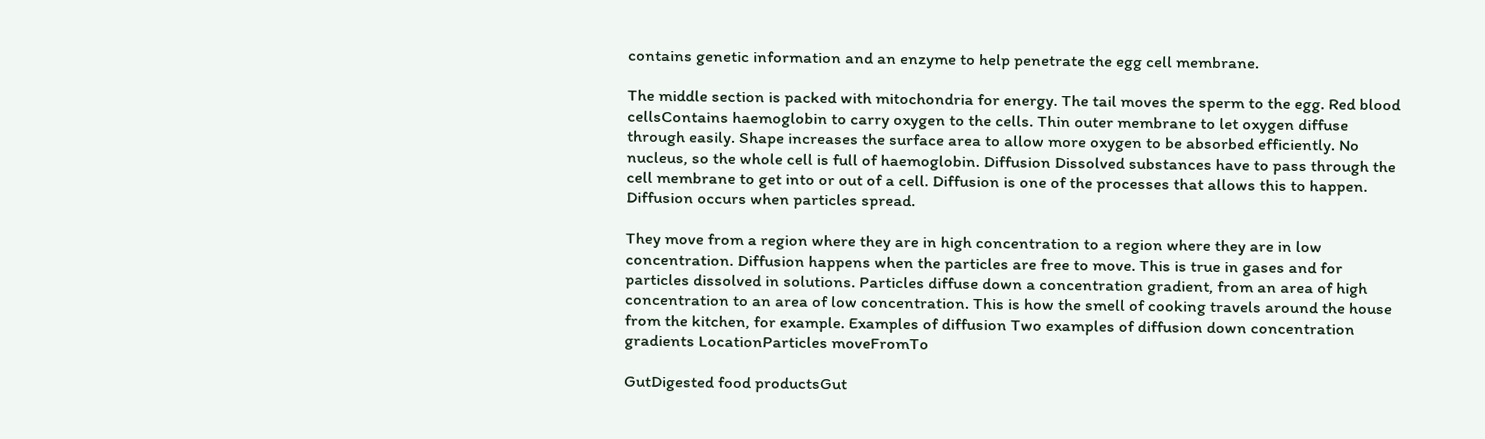contains genetic information and an enzyme to help penetrate the egg cell membrane.

The middle section is packed with mitochondria for energy. The tail moves the sperm to the egg. Red blood cellsContains haemoglobin to carry oxygen to the cells. Thin outer membrane to let oxygen diffuse through easily. Shape increases the surface area to allow more oxygen to be absorbed efficiently. No nucleus, so the whole cell is full of haemoglobin. Diffusion Dissolved substances have to pass through the cell membrane to get into or out of a cell. Diffusion is one of the processes that allows this to happen. Diffusion occurs when particles spread.

They move from a region where they are in high concentration to a region where they are in low concentration. Diffusion happens when the particles are free to move. This is true in gases and for particles dissolved in solutions. Particles diffuse down a concentration gradient, from an area of high concentration to an area of low concentration. This is how the smell of cooking travels around the house from the kitchen, for example. Examples of diffusion Two examples of diffusion down concentration gradients LocationParticles moveFromTo

GutDigested food productsGut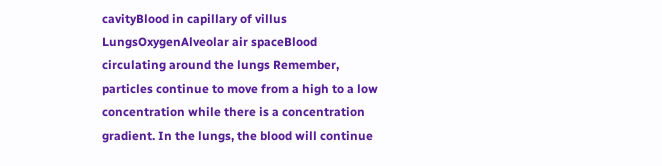cavityBlood in capillary of villus LungsOxygenAlveolar air spaceBlood circulating around the lungs Remember, particles continue to move from a high to a low concentration while there is a concentration gradient. In the lungs, the blood will continue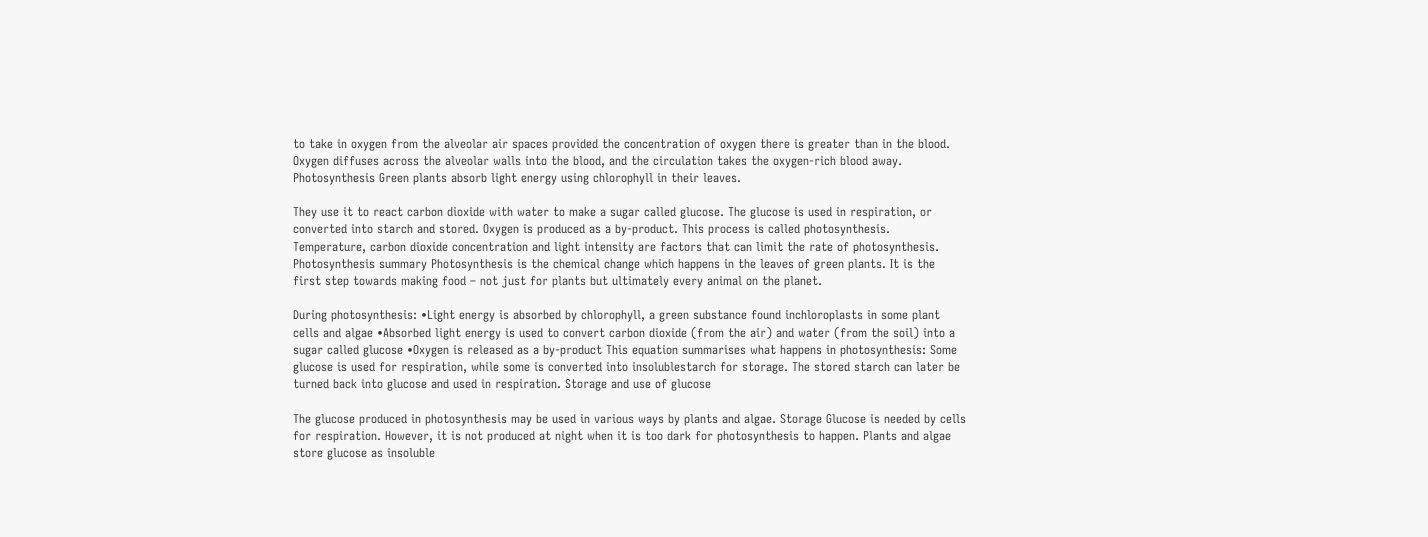to take in oxygen from the alveolar air spaces provided the concentration of oxygen there is greater than in the blood. Oxygen diffuses across the alveolar walls into the blood, and the circulation takes the oxygen-rich blood away. Photosynthesis Green plants absorb light energy using chlorophyll in their leaves.

They use it to react carbon dioxide with water to make a sugar called glucose. The glucose is used in respiration, or converted into starch and stored. Oxygen is produced as a by-product. This process is called photosynthesis. Temperature, carbon dioxide concentration and light intensity are factors that can limit the rate of photosynthesis. Photosynthesis summary Photosynthesis is the chemical change which happens in the leaves of green plants. It is the first step towards making food – not just for plants but ultimately every animal on the planet.

During photosynthesis: •Light energy is absorbed by chlorophyll, a green substance found inchloroplasts in some plant cells and algae •Absorbed light energy is used to convert carbon dioxide (from the air) and water (from the soil) into a sugar called glucose •Oxygen is released as a by-product This equation summarises what happens in photosynthesis: Some glucose is used for respiration, while some is converted into insolublestarch for storage. The stored starch can later be turned back into glucose and used in respiration. Storage and use of glucose

The glucose produced in photosynthesis may be used in various ways by plants and algae. Storage Glucose is needed by cells for respiration. However, it is not produced at night when it is too dark for photosynthesis to happen. Plants and algae store glucose as insoluble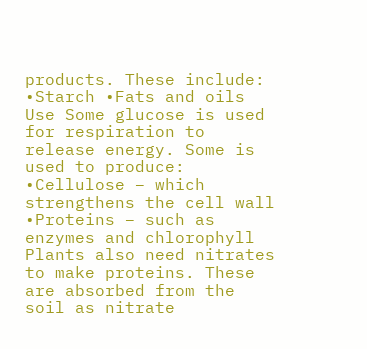products. These include: •Starch •Fats and oils Use Some glucose is used for respiration to release energy. Some is used to produce: •Cellulose – which strengthens the cell wall •Proteins – such as enzymes and chlorophyll Plants also need nitrates to make proteins. These are absorbed from the soil as nitrate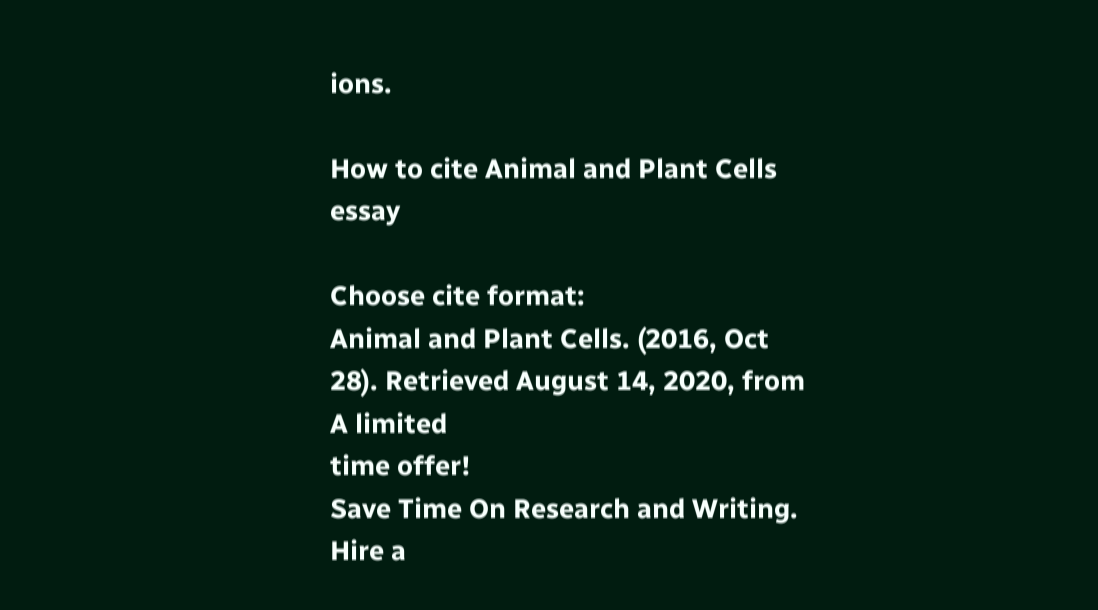ions.

How to cite Animal and Plant Cells essay

Choose cite format:
Animal and Plant Cells. (2016, Oct 28). Retrieved August 14, 2020, from
A limited
time offer!
Save Time On Research and Writing. Hire a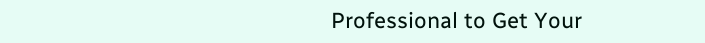Professional to Get Your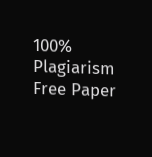100% Plagiarism Free Paper